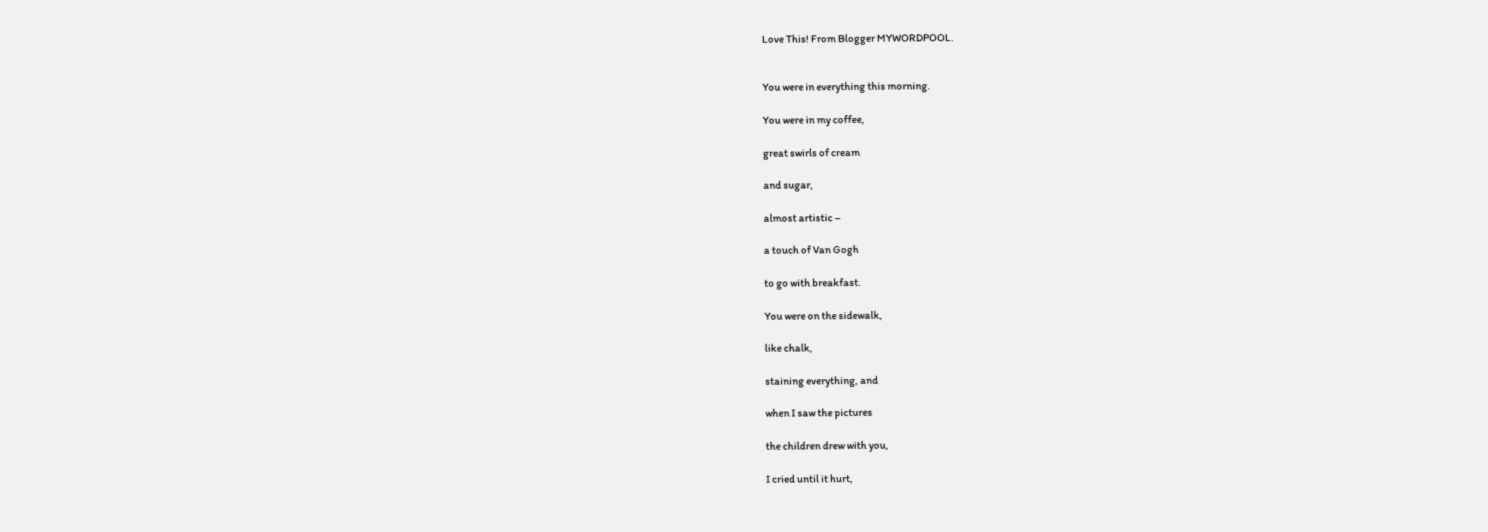Love This! From Blogger MYWORDPOOL.


You were in everything this morning.

You were in my coffee,

great swirls of cream

and sugar,

almost artistic –

a touch of Van Gogh

to go with breakfast.

You were on the sidewalk,

like chalk,

staining everything, and

when I saw the pictures

the children drew with you,

I cried until it hurt,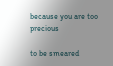because you are too precious

to be smeared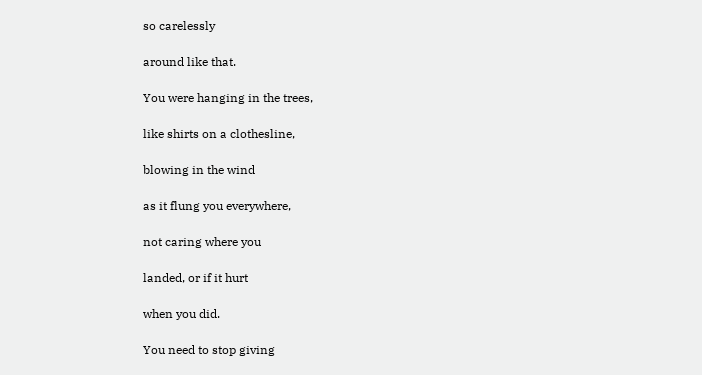so carelessly

around like that.

You were hanging in the trees,

like shirts on a clothesline,

blowing in the wind

as it flung you everywhere,

not caring where you

landed, or if it hurt

when you did.

You need to stop giving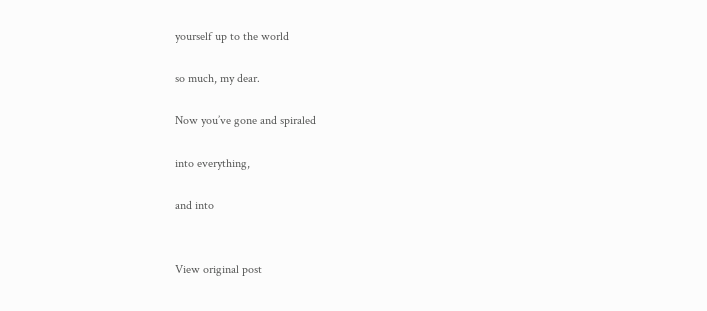yourself up to the world

so much, my dear.

Now you’ve gone and spiraled

into everything,

and into


View original post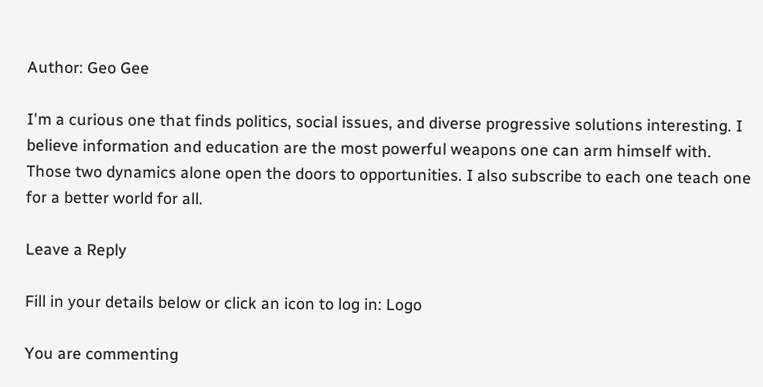Author: Geo Gee

I'm a curious one that finds politics, social issues, and diverse progressive solutions interesting. I believe information and education are the most powerful weapons one can arm himself with. Those two dynamics alone open the doors to opportunities. I also subscribe to each one teach one for a better world for all.

Leave a Reply

Fill in your details below or click an icon to log in: Logo

You are commenting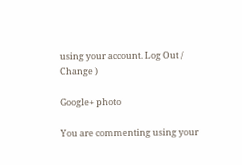using your account. Log Out /  Change )

Google+ photo

You are commenting using your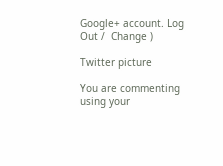Google+ account. Log Out /  Change )

Twitter picture

You are commenting using your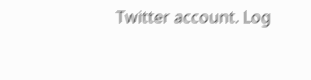Twitter account. Log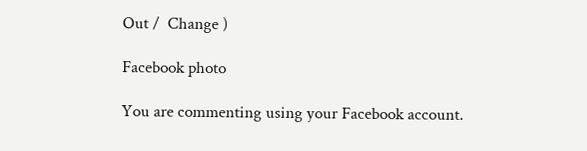Out /  Change )

Facebook photo

You are commenting using your Facebook account.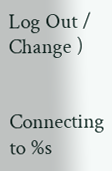Log Out /  Change )


Connecting to %s